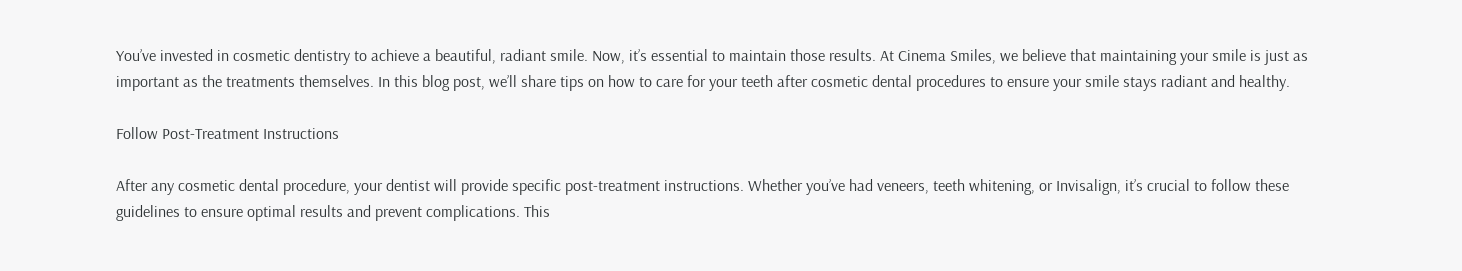You’ve invested in cosmetic dentistry to achieve a beautiful, radiant smile. Now, it’s essential to maintain those results. At Cinema Smiles, we believe that maintaining your smile is just as important as the treatments themselves. In this blog post, we’ll share tips on how to care for your teeth after cosmetic dental procedures to ensure your smile stays radiant and healthy.

Follow Post-Treatment Instructions

After any cosmetic dental procedure, your dentist will provide specific post-treatment instructions. Whether you’ve had veneers, teeth whitening, or Invisalign, it’s crucial to follow these guidelines to ensure optimal results and prevent complications. This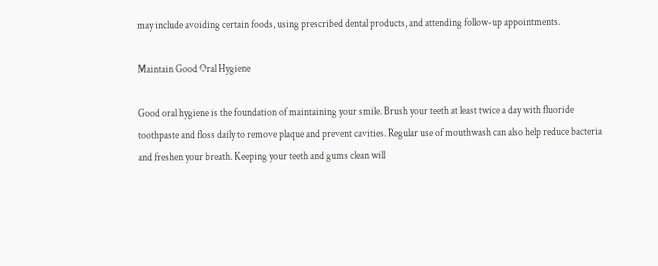may include avoiding certain foods, using prescribed dental products, and attending follow-up appointments.

Maintain Good Oral Hygiene

Good oral hygiene is the foundation of maintaining your smile. Brush your teeth at least twice a day with fluoride toothpaste and floss daily to remove plaque and prevent cavities. Regular use of mouthwash can also help reduce bacteria and freshen your breath. Keeping your teeth and gums clean will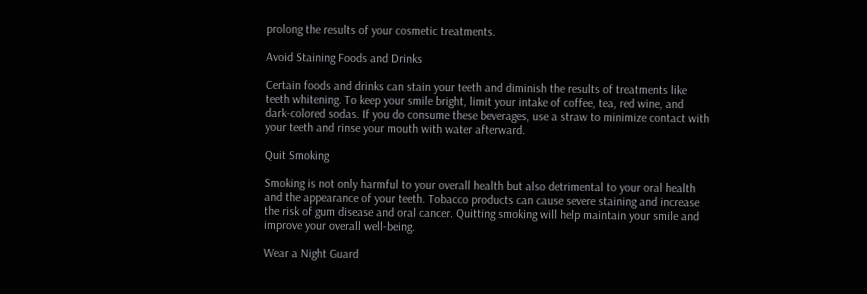prolong the results of your cosmetic treatments.

Avoid Staining Foods and Drinks

Certain foods and drinks can stain your teeth and diminish the results of treatments like teeth whitening. To keep your smile bright, limit your intake of coffee, tea, red wine, and dark-colored sodas. If you do consume these beverages, use a straw to minimize contact with your teeth and rinse your mouth with water afterward.

Quit Smoking

Smoking is not only harmful to your overall health but also detrimental to your oral health and the appearance of your teeth. Tobacco products can cause severe staining and increase the risk of gum disease and oral cancer. Quitting smoking will help maintain your smile and improve your overall well-being.

Wear a Night Guard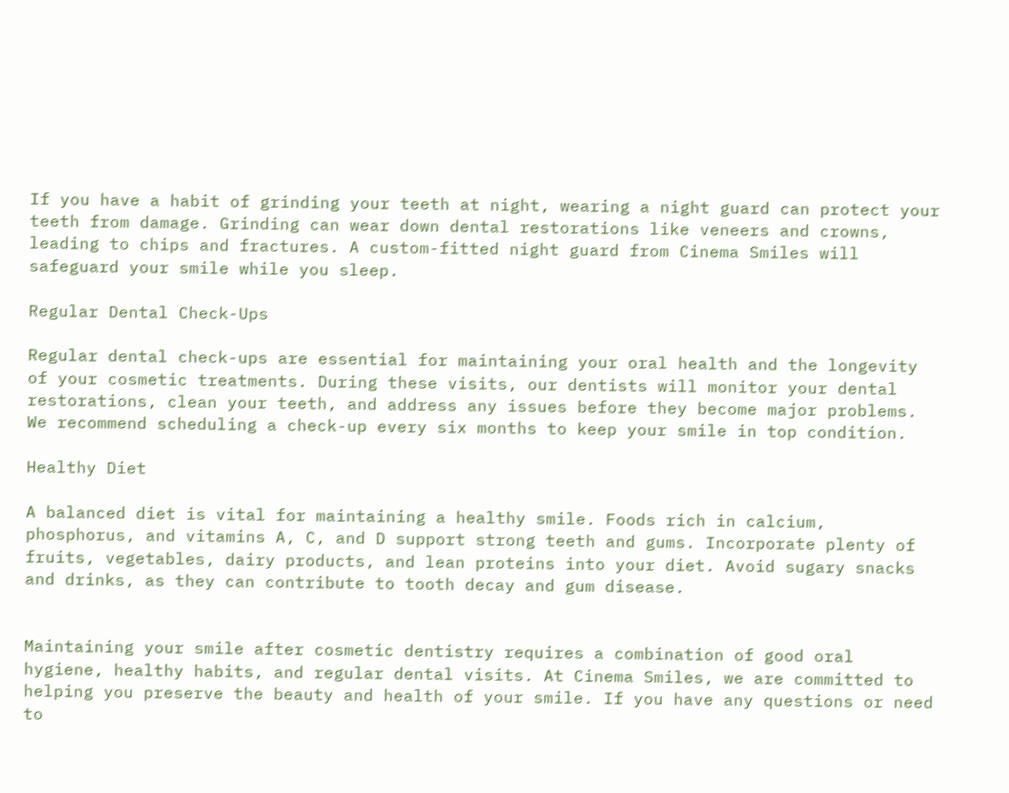If you have a habit of grinding your teeth at night, wearing a night guard can protect your teeth from damage. Grinding can wear down dental restorations like veneers and crowns, leading to chips and fractures. A custom-fitted night guard from Cinema Smiles will safeguard your smile while you sleep.

Regular Dental Check-Ups

Regular dental check-ups are essential for maintaining your oral health and the longevity of your cosmetic treatments. During these visits, our dentists will monitor your dental restorations, clean your teeth, and address any issues before they become major problems. We recommend scheduling a check-up every six months to keep your smile in top condition.

Healthy Diet

A balanced diet is vital for maintaining a healthy smile. Foods rich in calcium, phosphorus, and vitamins A, C, and D support strong teeth and gums. Incorporate plenty of fruits, vegetables, dairy products, and lean proteins into your diet. Avoid sugary snacks and drinks, as they can contribute to tooth decay and gum disease.


Maintaining your smile after cosmetic dentistry requires a combination of good oral hygiene, healthy habits, and regular dental visits. At Cinema Smiles, we are committed to helping you preserve the beauty and health of your smile. If you have any questions or need to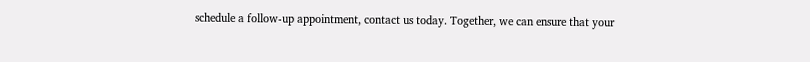schedule a follow-up appointment, contact us today. Together, we can ensure that your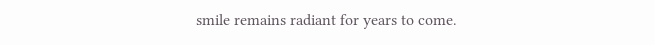smile remains radiant for years to come.